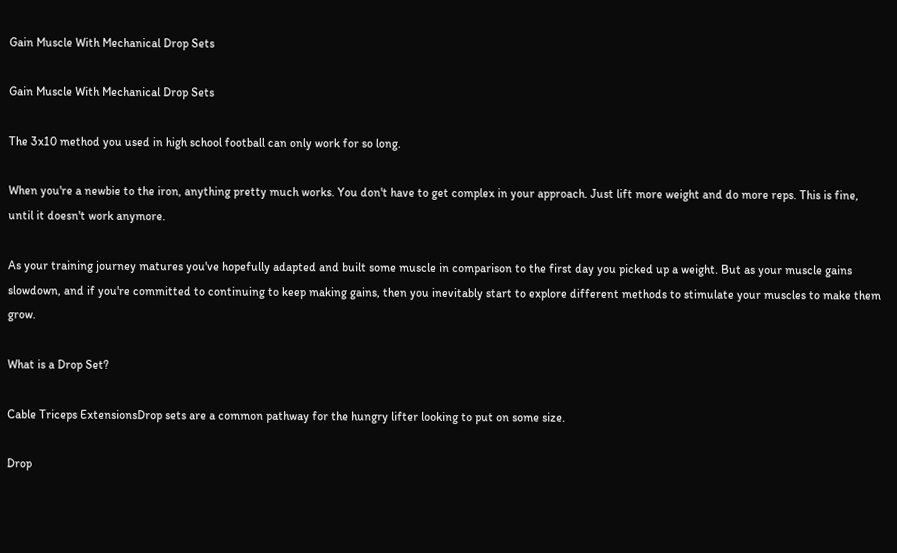Gain Muscle With Mechanical Drop Sets

Gain Muscle With Mechanical Drop Sets

The 3x10 method you used in high school football can only work for so long.

When you're a newbie to the iron, anything pretty much works. You don't have to get complex in your approach. Just lift more weight and do more reps. This is fine, until it doesn't work anymore.

As your training journey matures you've hopefully adapted and built some muscle in comparison to the first day you picked up a weight. But as your muscle gains slowdown, and if you're committed to continuing to keep making gains, then you inevitably start to explore different methods to stimulate your muscles to make them grow.

What is a Drop Set?

Cable Triceps ExtensionsDrop sets are a common pathway for the hungry lifter looking to put on some size.

Drop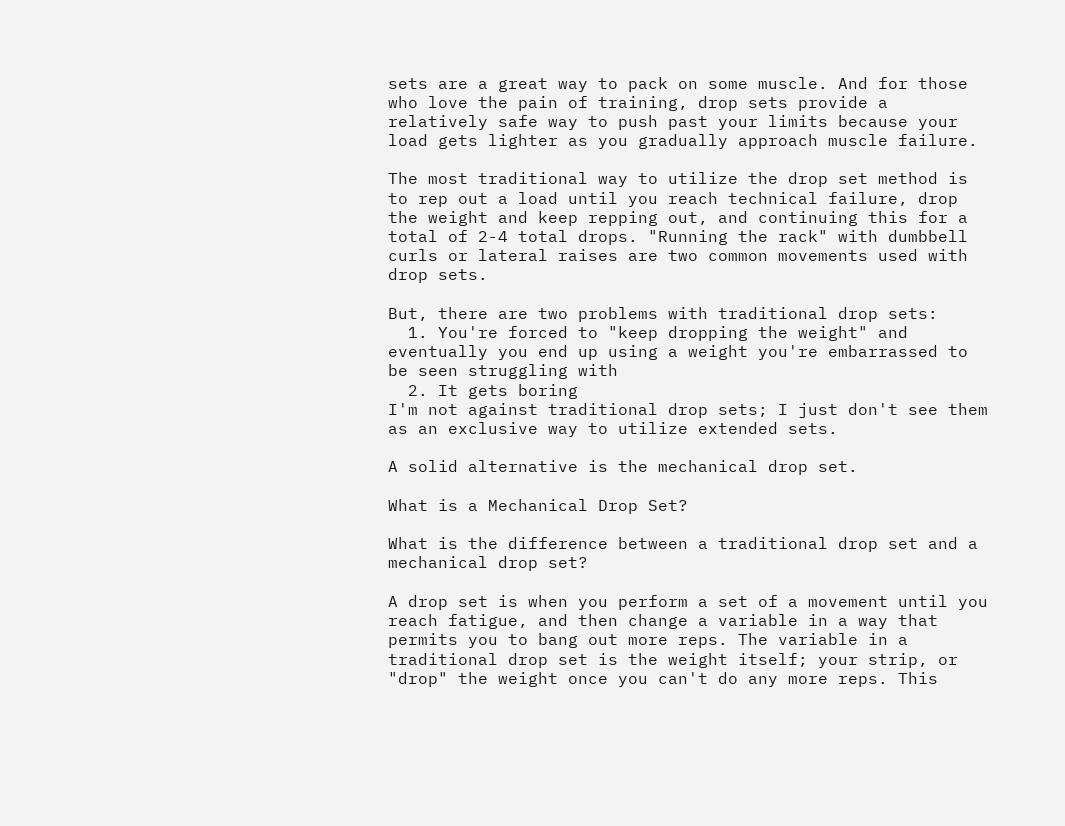sets are a great way to pack on some muscle. And for those who love the pain of training, drop sets provide a relatively safe way to push past your limits because your load gets lighter as you gradually approach muscle failure.

The most traditional way to utilize the drop set method is to rep out a load until you reach technical failure, drop the weight and keep repping out, and continuing this for a total of 2-4 total drops. "Running the rack" with dumbbell curls or lateral raises are two common movements used with drop sets.

But, there are two problems with traditional drop sets:
  1. You're forced to "keep dropping the weight" and eventually you end up using a weight you're embarrassed to be seen struggling with
  2. It gets boring
I'm not against traditional drop sets; I just don't see them as an exclusive way to utilize extended sets.

A solid alternative is the mechanical drop set.

What is a Mechanical Drop Set?

What is the difference between a traditional drop set and a mechanical drop set?

A drop set is when you perform a set of a movement until you reach fatigue, and then change a variable in a way that permits you to bang out more reps. The variable in a traditional drop set is the weight itself; your strip, or "drop" the weight once you can't do any more reps. This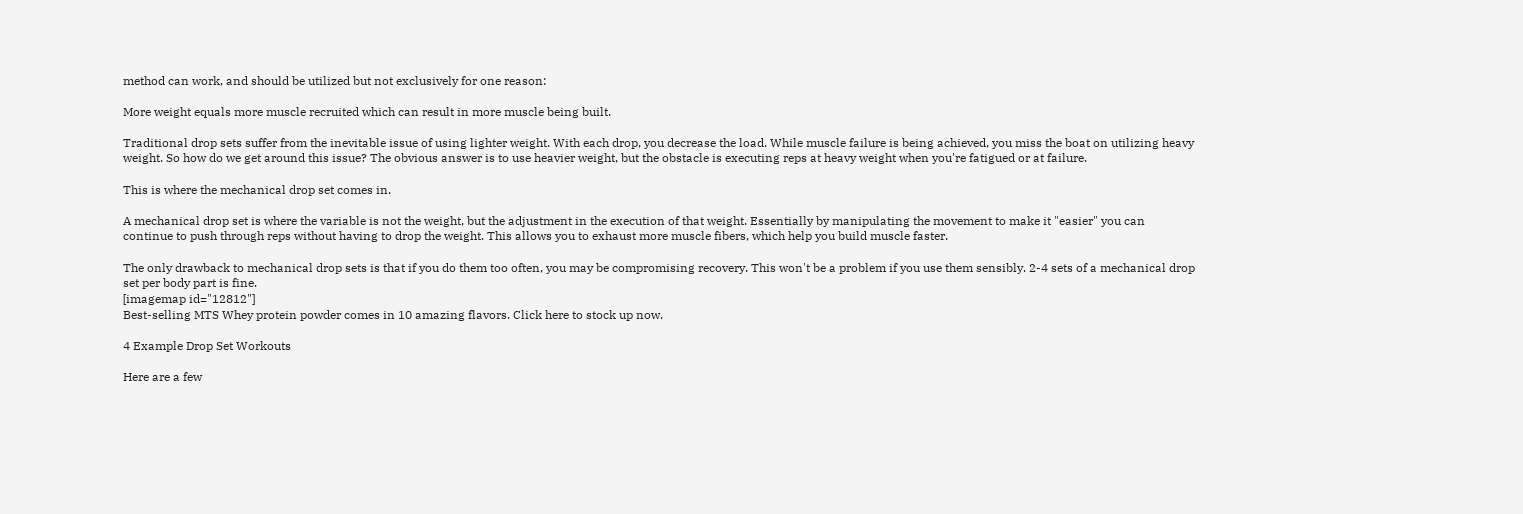method can work, and should be utilized but not exclusively for one reason:

More weight equals more muscle recruited which can result in more muscle being built.

Traditional drop sets suffer from the inevitable issue of using lighter weight. With each drop, you decrease the load. While muscle failure is being achieved, you miss the boat on utilizing heavy weight. So how do we get around this issue? The obvious answer is to use heavier weight, but the obstacle is executing reps at heavy weight when you're fatigued or at failure.

This is where the mechanical drop set comes in.

A mechanical drop set is where the variable is not the weight, but the adjustment in the execution of that weight. Essentially by manipulating the movement to make it "easier" you can continue to push through reps without having to drop the weight. This allows you to exhaust more muscle fibers, which help you build muscle faster.

The only drawback to mechanical drop sets is that if you do them too often, you may be compromising recovery. This won't be a problem if you use them sensibly. 2-4 sets of a mechanical drop set per body part is fine.
[imagemap id="12812"]
Best-selling MTS Whey protein powder comes in 10 amazing flavors. Click here to stock up now.

4 Example Drop Set Workouts

Here are a few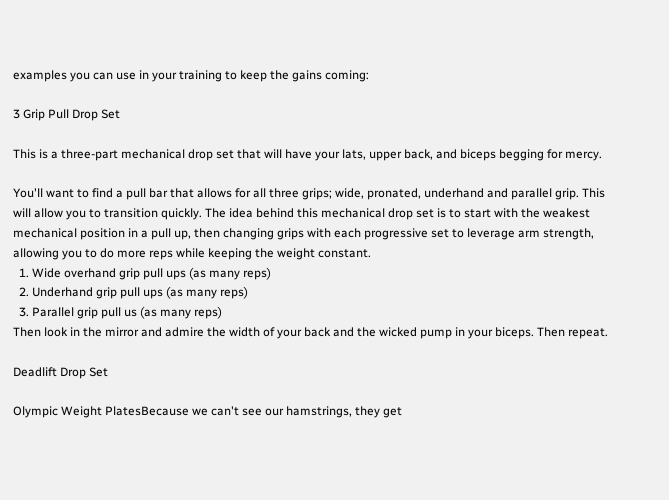examples you can use in your training to keep the gains coming:

3 Grip Pull Drop Set

This is a three-part mechanical drop set that will have your lats, upper back, and biceps begging for mercy.

You'll want to find a pull bar that allows for all three grips; wide, pronated, underhand and parallel grip. This will allow you to transition quickly. The idea behind this mechanical drop set is to start with the weakest mechanical position in a pull up, then changing grips with each progressive set to leverage arm strength, allowing you to do more reps while keeping the weight constant.
  1. Wide overhand grip pull ups (as many reps)
  2. Underhand grip pull ups (as many reps)
  3. Parallel grip pull us (as many reps)
Then look in the mirror and admire the width of your back and the wicked pump in your biceps. Then repeat.

Deadlift Drop Set

Olympic Weight PlatesBecause we can't see our hamstrings, they get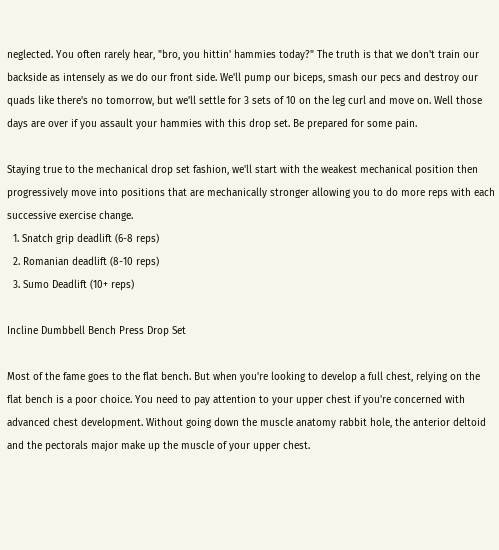neglected. You often rarely hear, "bro, you hittin' hammies today?" The truth is that we don't train our backside as intensely as we do our front side. We'll pump our biceps, smash our pecs and destroy our quads like there's no tomorrow, but we'll settle for 3 sets of 10 on the leg curl and move on. Well those days are over if you assault your hammies with this drop set. Be prepared for some pain.

Staying true to the mechanical drop set fashion, we'll start with the weakest mechanical position then progressively move into positions that are mechanically stronger allowing you to do more reps with each successive exercise change.
  1. Snatch grip deadlift (6-8 reps)
  2. Romanian deadlift (8-10 reps)
  3. Sumo Deadlift (10+ reps)

Incline Dumbbell Bench Press Drop Set

Most of the fame goes to the flat bench. But when you're looking to develop a full chest, relying on the flat bench is a poor choice. You need to pay attention to your upper chest if you're concerned with advanced chest development. Without going down the muscle anatomy rabbit hole, the anterior deltoid and the pectorals major make up the muscle of your upper chest.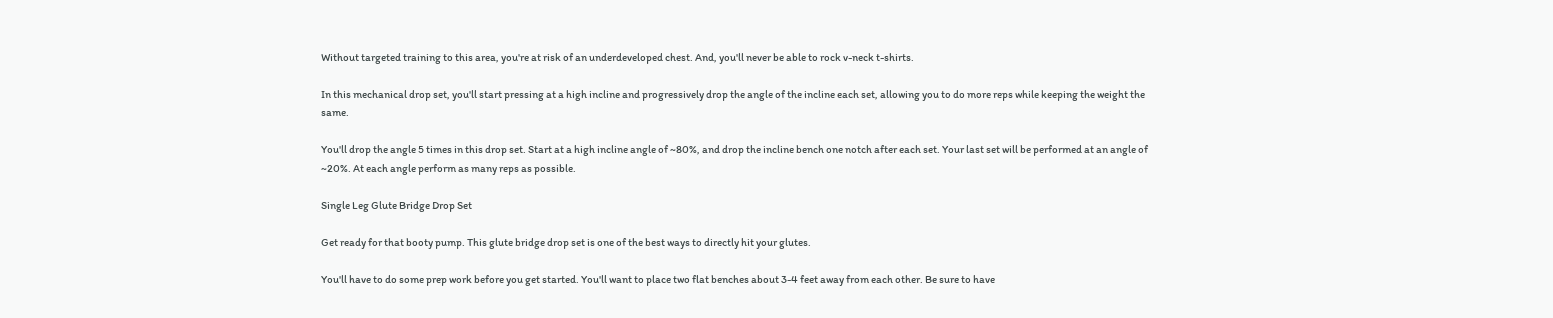Without targeted training to this area, you're at risk of an underdeveloped chest. And, you'll never be able to rock v-neck t-shirts.

In this mechanical drop set, you'll start pressing at a high incline and progressively drop the angle of the incline each set, allowing you to do more reps while keeping the weight the same.

You'll drop the angle 5 times in this drop set. Start at a high incline angle of ~80%, and drop the incline bench one notch after each set. Your last set will be performed at an angle of ~20%. At each angle perform as many reps as possible.

Single Leg Glute Bridge Drop Set

Get ready for that booty pump. This glute bridge drop set is one of the best ways to directly hit your glutes.

You'll have to do some prep work before you get started. You'll want to place two flat benches about 3-4 feet away from each other. Be sure to have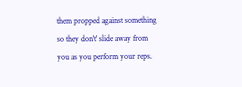them propped against something so they don't' slide away from you as you perform your reps.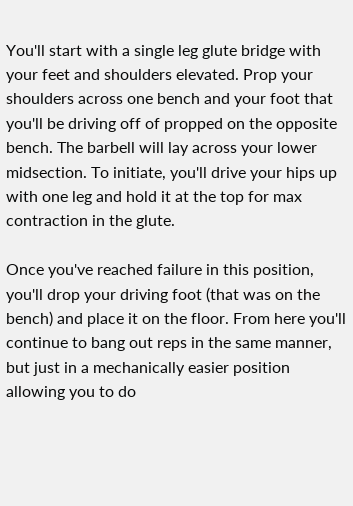You'll start with a single leg glute bridge with your feet and shoulders elevated. Prop your shoulders across one bench and your foot that you'll be driving off of propped on the opposite bench. The barbell will lay across your lower midsection. To initiate, you'll drive your hips up with one leg and hold it at the top for max contraction in the glute.

Once you've reached failure in this position, you'll drop your driving foot (that was on the bench) and place it on the floor. From here you'll continue to bang out reps in the same manner, but just in a mechanically easier position allowing you to do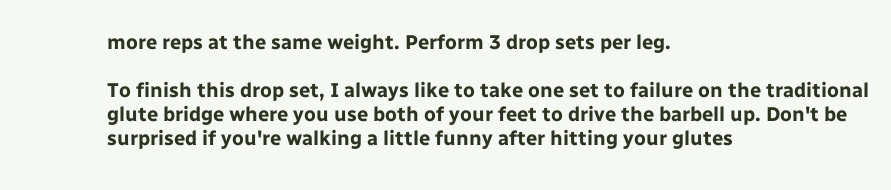more reps at the same weight. Perform 3 drop sets per leg.

To finish this drop set, I always like to take one set to failure on the traditional glute bridge where you use both of your feet to drive the barbell up. Don't be surprised if you're walking a little funny after hitting your glutes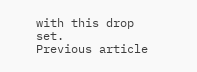with this drop set.
Previous article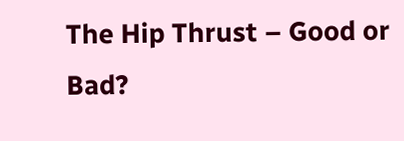The Hip Thrust – Good or Bad?